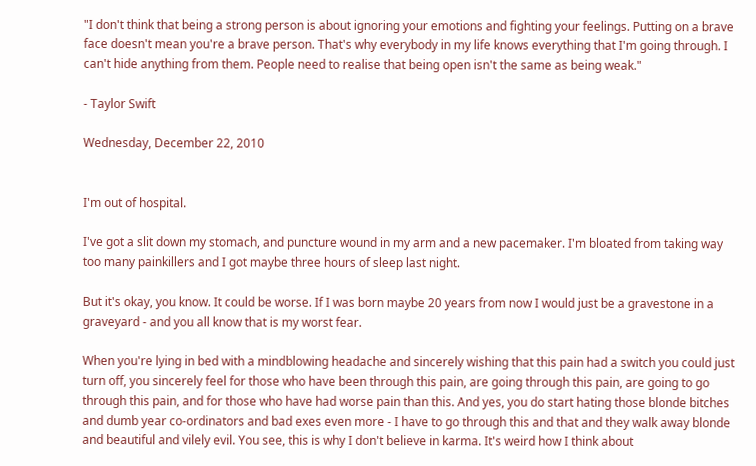"I don't think that being a strong person is about ignoring your emotions and fighting your feelings. Putting on a brave face doesn't mean you're a brave person. That's why everybody in my life knows everything that I'm going through. I can't hide anything from them. People need to realise that being open isn't the same as being weak."

- Taylor Swift

Wednesday, December 22, 2010


I'm out of hospital.

I've got a slit down my stomach, and puncture wound in my arm and a new pacemaker. I'm bloated from taking way too many painkillers and I got maybe three hours of sleep last night.

But it's okay, you know. It could be worse. If I was born maybe 20 years from now I would just be a gravestone in a graveyard - and you all know that is my worst fear.

When you're lying in bed with a mindblowing headache and sincerely wishing that this pain had a switch you could just turn off, you sincerely feel for those who have been through this pain, are going through this pain, are going to go through this pain, and for those who have had worse pain than this. And yes, you do start hating those blonde bitches and dumb year co-ordinators and bad exes even more - I have to go through this and that and they walk away blonde and beautiful and vilely evil. You see, this is why I don't believe in karma. It's weird how I think about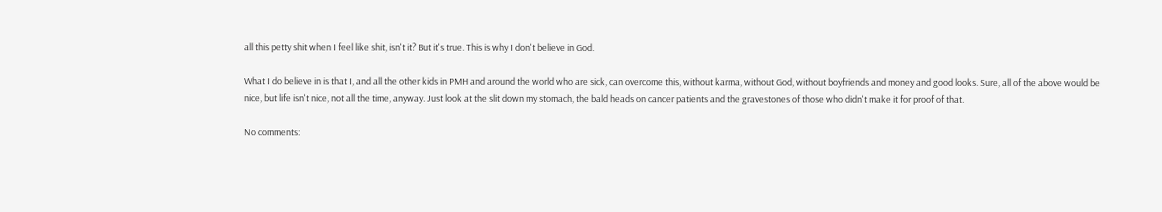all this petty shit when I feel like shit, isn't it? But it's true. This is why I don't believe in God.

What I do believe in is that I, and all the other kids in PMH and around the world who are sick, can overcome this, without karma, without God, without boyfriends and money and good looks. Sure, all of the above would be nice, but life isn't nice, not all the time, anyway. Just look at the slit down my stomach, the bald heads on cancer patients and the gravestones of those who didn't make it for proof of that.

No comments: